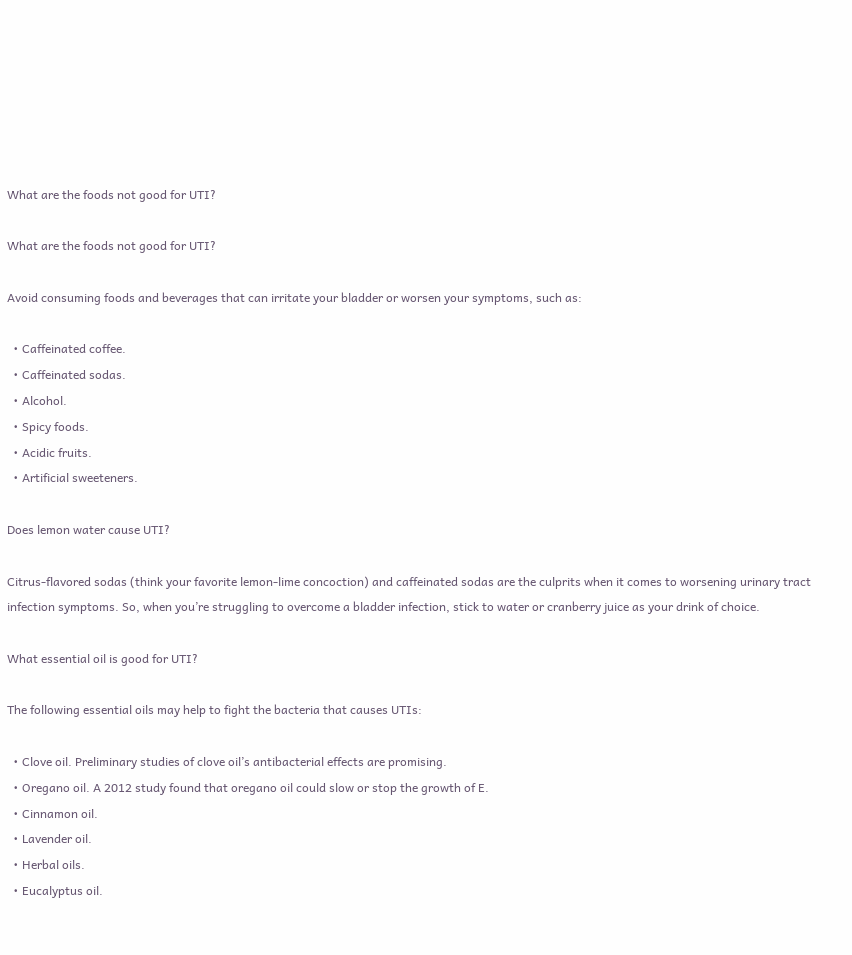What are the foods not good for UTI?

What are the foods not good for UTI?

Avoid consuming foods and beverages that can irritate your bladder or worsen your symptoms, such as:

  • Caffeinated coffee.
  • Caffeinated sodas.
  • Alcohol.
  • Spicy foods.
  • Acidic fruits.
  • Artificial sweeteners.

Does lemon water cause UTI?

Citrus-flavored sodas (think your favorite lemon-lime concoction) and caffeinated sodas are the culprits when it comes to worsening urinary tract infection symptoms. So, when you’re struggling to overcome a bladder infection, stick to water or cranberry juice as your drink of choice.

What essential oil is good for UTI?

The following essential oils may help to fight the bacteria that causes UTIs:

  • Clove oil. Preliminary studies of clove oil’s antibacterial effects are promising.
  • Oregano oil. A 2012 study found that oregano oil could slow or stop the growth of E.
  • Cinnamon oil.
  • Lavender oil.
  • Herbal oils.
  • Eucalyptus oil.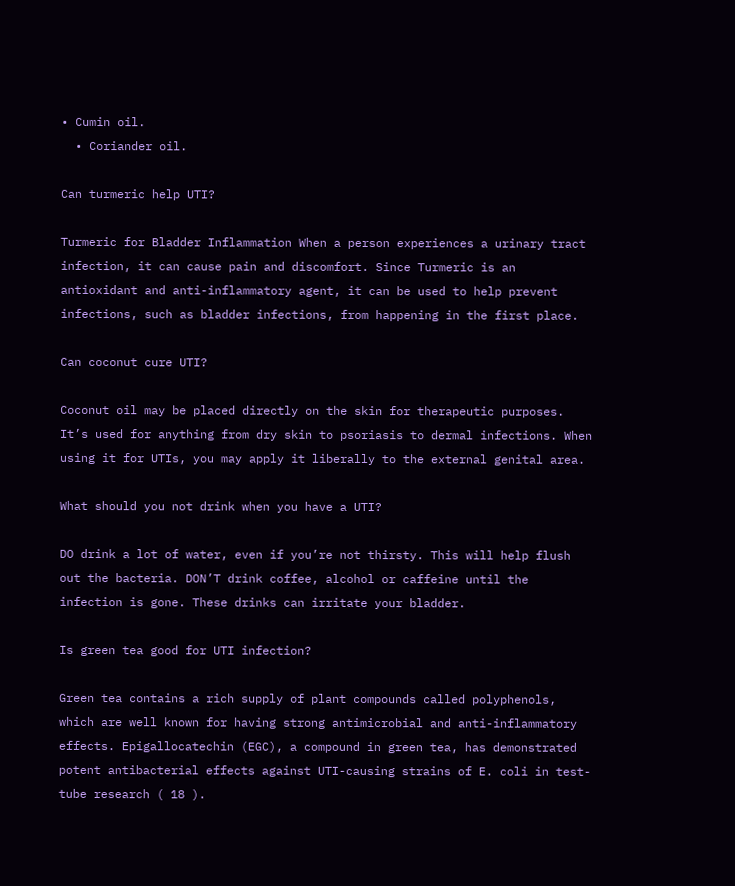• Cumin oil.
  • Coriander oil.

Can turmeric help UTI?

Turmeric for Bladder Inflammation When a person experiences a urinary tract infection, it can cause pain and discomfort. Since Turmeric is an antioxidant and anti-inflammatory agent, it can be used to help prevent infections, such as bladder infections, from happening in the first place.

Can coconut cure UTI?

Coconut oil may be placed directly on the skin for therapeutic purposes. It’s used for anything from dry skin to psoriasis to dermal infections. When using it for UTIs, you may apply it liberally to the external genital area.

What should you not drink when you have a UTI?

DO drink a lot of water, even if you’re not thirsty. This will help flush out the bacteria. DON’T drink coffee, alcohol or caffeine until the infection is gone. These drinks can irritate your bladder.

Is green tea good for UTI infection?

Green tea contains a rich supply of plant compounds called polyphenols, which are well known for having strong antimicrobial and anti-inflammatory effects. Epigallocatechin (EGC), a compound in green tea, has demonstrated potent antibacterial effects against UTI-causing strains of E. coli in test-tube research ( 18 ).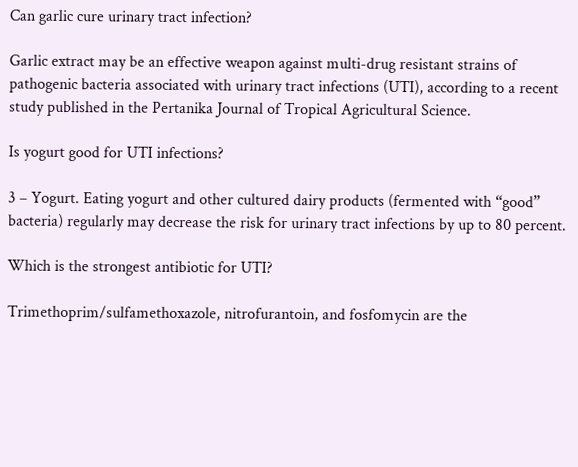Can garlic cure urinary tract infection?

Garlic extract may be an effective weapon against multi-drug resistant strains of pathogenic bacteria associated with urinary tract infections (UTI), according to a recent study published in the Pertanika Journal of Tropical Agricultural Science.

Is yogurt good for UTI infections?

3 – Yogurt. Eating yogurt and other cultured dairy products (fermented with “good” bacteria) regularly may decrease the risk for urinary tract infections by up to 80 percent.

Which is the strongest antibiotic for UTI?

Trimethoprim/sulfamethoxazole, nitrofurantoin, and fosfomycin are the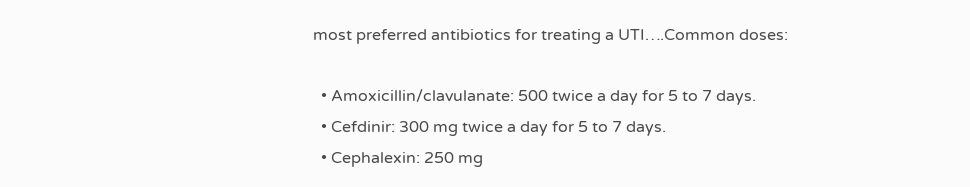most preferred antibiotics for treating a UTI….Common doses:

  • Amoxicillin/clavulanate: 500 twice a day for 5 to 7 days.
  • Cefdinir: 300 mg twice a day for 5 to 7 days.
  • Cephalexin: 250 mg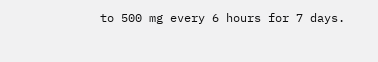to 500 mg every 6 hours for 7 days.